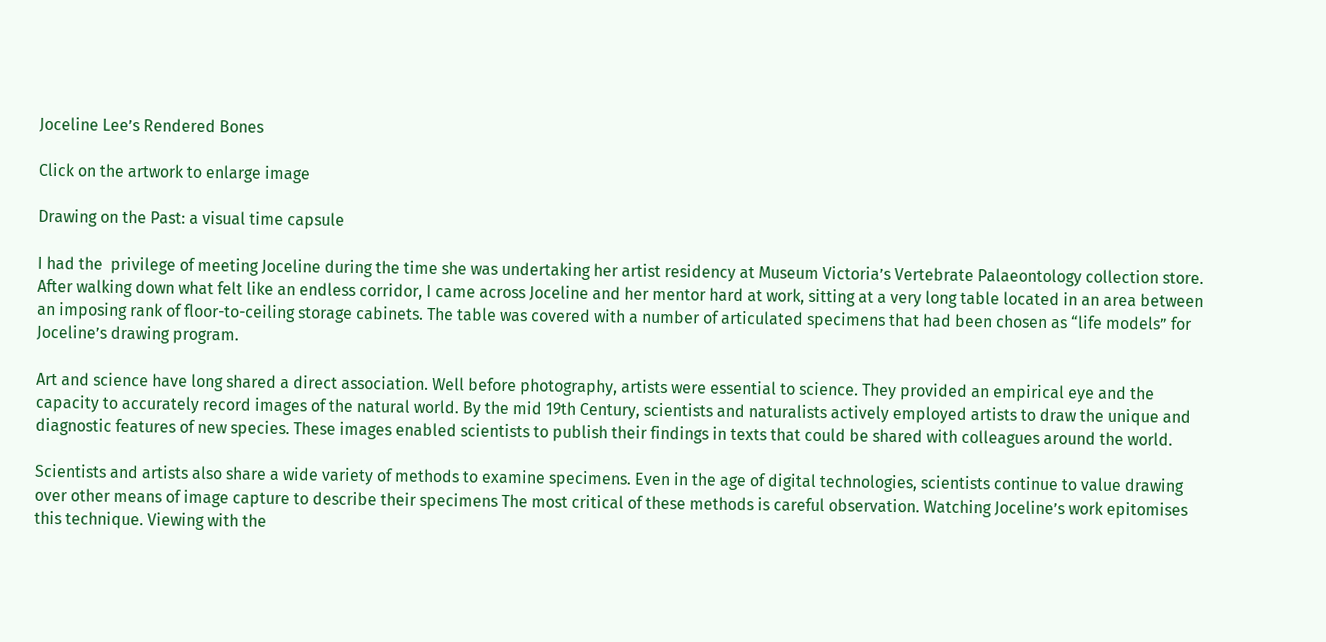Joceline Lee’s Rendered Bones

Click on the artwork to enlarge image

Drawing on the Past: a visual time capsule

I had the  privilege of meeting Joceline during the time she was undertaking her artist residency at Museum Victoria’s Vertebrate Palaeontology collection store. After walking down what felt like an endless corridor, I came across Joceline and her mentor hard at work, sitting at a very long table located in an area between an imposing rank of floor-to-ceiling storage cabinets. The table was covered with a number of articulated specimens that had been chosen as “life models” for Joceline’s drawing program.

Art and science have long shared a direct association. Well before photography, artists were essential to science. They provided an empirical eye and the capacity to accurately record images of the natural world. By the mid 19th Century, scientists and naturalists actively employed artists to draw the unique and diagnostic features of new species. These images enabled scientists to publish their findings in texts that could be shared with colleagues around the world.

Scientists and artists also share a wide variety of methods to examine specimens. Even in the age of digital technologies, scientists continue to value drawing over other means of image capture to describe their specimens The most critical of these methods is careful observation. Watching Joceline’s work epitomises this technique. Viewing with the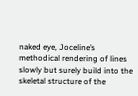naked eye, Joceline’s methodical rendering of lines slowly but surely build into the skeletal structure of the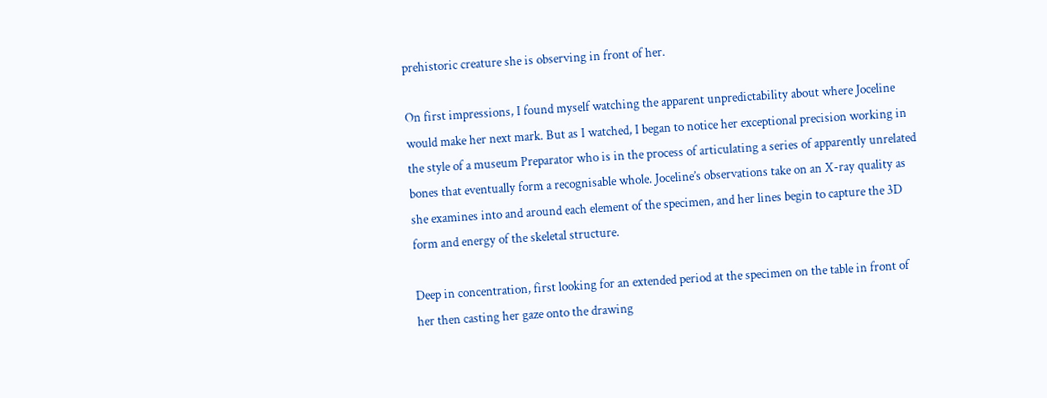prehistoric creature she is observing in front of her.

On first impressions, I found myself watching the apparent unpredictability about where Joceline would make her next mark. But as I watched, I began to notice her exceptional precision working in the style of a museum Preparator who is in the process of articulating a series of apparently unrelated bones that eventually form a recognisable whole. Joceline’s observations take on an X-ray quality as she examines into and around each element of the specimen, and her lines begin to capture the 3D form and energy of the skeletal structure.

Deep in concentration, first looking for an extended period at the specimen on the table in front of her then casting her gaze onto the drawing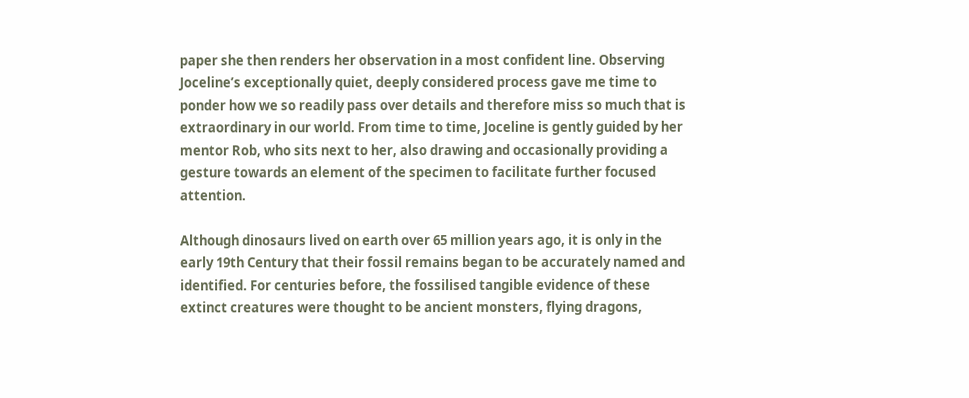paper she then renders her observation in a most confident line. Observing Joceline’s exceptionally quiet, deeply considered process gave me time to ponder how we so readily pass over details and therefore miss so much that is extraordinary in our world. From time to time, Joceline is gently guided by her mentor Rob, who sits next to her, also drawing and occasionally providing a gesture towards an element of the specimen to facilitate further focused attention.

Although dinosaurs lived on earth over 65 million years ago, it is only in the early 19th Century that their fossil remains began to be accurately named and identified. For centuries before, the fossilised tangible evidence of these extinct creatures were thought to be ancient monsters, flying dragons,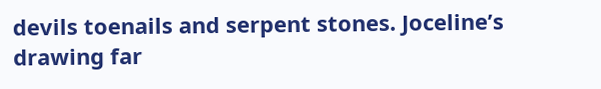devils toenails and serpent stones. Joceline’s drawing far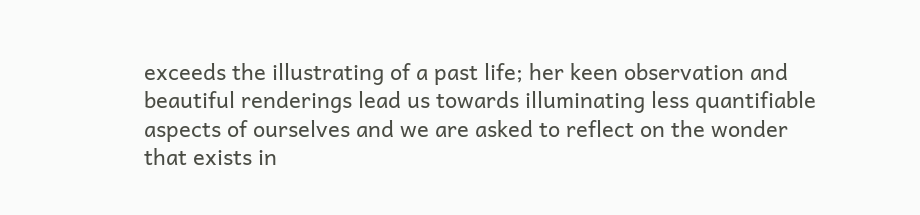exceeds the illustrating of a past life; her keen observation and beautiful renderings lead us towards illuminating less quantifiable aspects of ourselves and we are asked to reflect on the wonder that exists in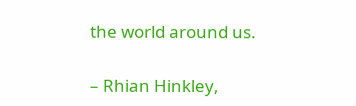the world around us.

– Rhian Hinkley,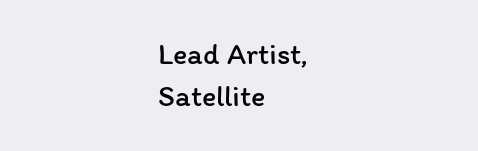Lead Artist, Satellite